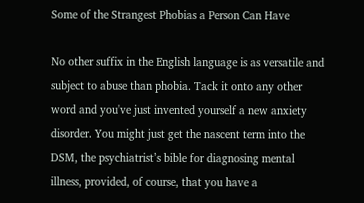Some of the Strangest Phobias a Person Can Have

No other suffix in the English language is as versatile and subject to abuse than phobia. Tack it onto any other word and you've just invented yourself a new anxiety disorder. You might just get the nascent term into the DSM, the psychiatrist’s bible for diagnosing mental illness, provided, of course, that you have a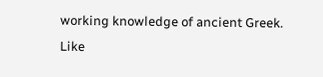working knowledge of ancient Greek. Like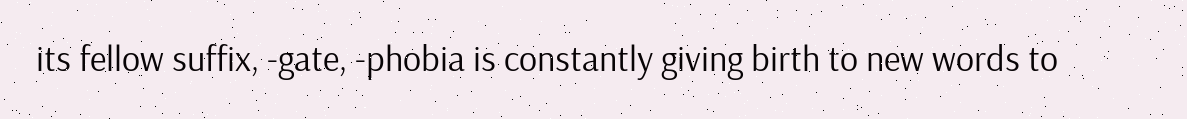its fellow suffix, -gate, -phobia is constantly giving birth to new words to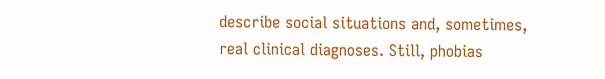describe social situations and, sometimes, real clinical diagnoses. Still, phobias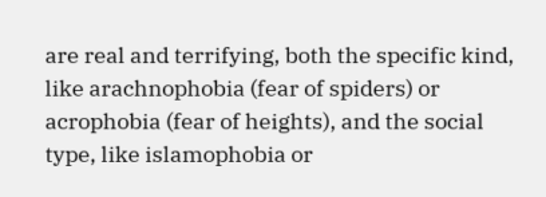are real and terrifying, both the specific kind, like arachnophobia (fear of spiders) or acrophobia (fear of heights), and the social type, like islamophobia or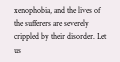xenophobia, and the lives of the sufferers are severely crippled by their disorder. Let us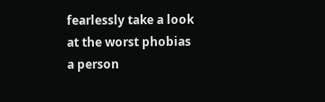fearlessly take a look at the worst phobias a person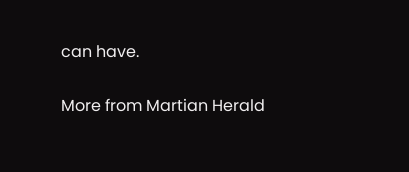can have.

More from Martian Herald